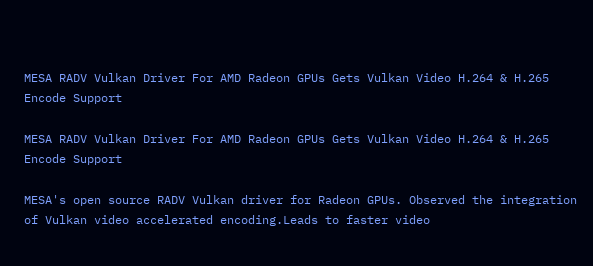MESA RADV Vulkan Driver For AMD Radeon GPUs Gets Vulkan Video H.264 & H.265 Encode Support

MESA RADV Vulkan Driver For AMD Radeon GPUs Gets Vulkan Video H.264 & H.265 Encode Support

MESA's open source RADV Vulkan driver for Radeon GPUs. Observed the integration of Vulkan video accelerated encoding.Leads to faster video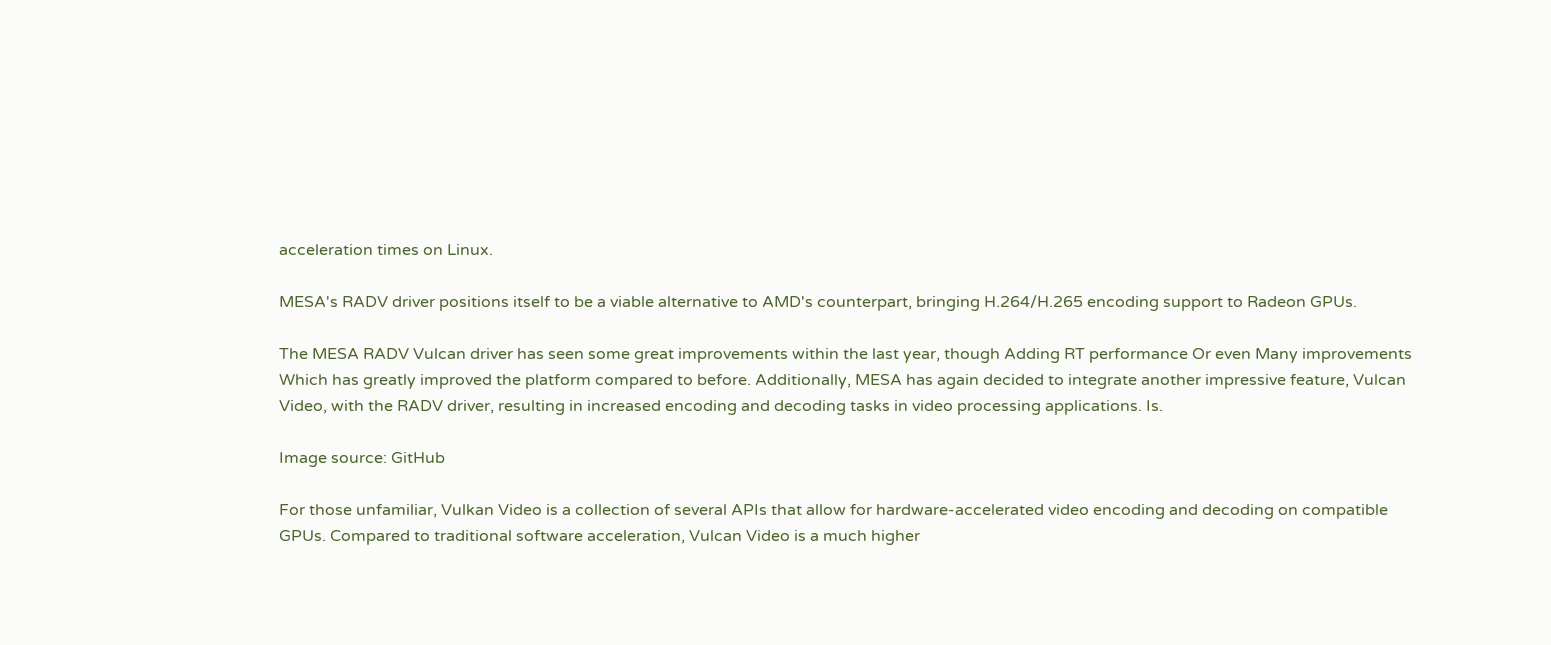acceleration times on Linux.

MESA's RADV driver positions itself to be a viable alternative to AMD's counterpart, bringing H.264/H.265 encoding support to Radeon GPUs.

The MESA RADV Vulcan driver has seen some great improvements within the last year, though Adding RT performance Or even Many improvements Which has greatly improved the platform compared to before. Additionally, MESA has again decided to integrate another impressive feature, Vulcan Video, with the RADV driver, resulting in increased encoding and decoding tasks in video processing applications. Is.

Image source: GitHub

For those unfamiliar, Vulkan Video is a collection of several APIs that allow for hardware-accelerated video encoding and decoding on compatible GPUs. Compared to traditional software acceleration, Vulcan Video is a much higher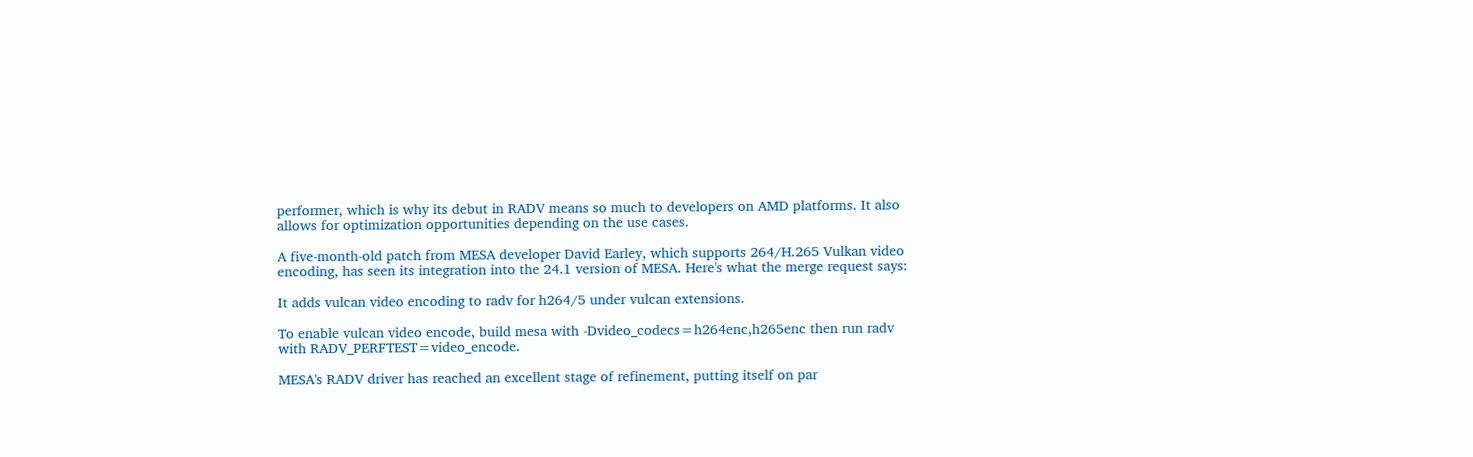performer, which is why its debut in RADV means so much to developers on AMD platforms. It also allows for optimization opportunities depending on the use cases.

A five-month-old patch from MESA developer David Earley, which supports 264/H.265 Vulkan video encoding, has seen its integration into the 24.1 version of MESA. Here's what the merge request says:

It adds vulcan video encoding to radv for h264/5 under vulcan extensions.

To enable vulcan video encode, build mesa with -Dvideo_codecs=h264enc,h265enc then run radv with RADV_PERFTEST=video_encode.

MESA's RADV driver has reached an excellent stage of refinement, putting itself on par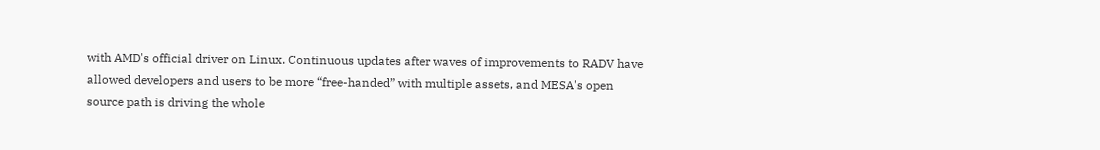with AMD's official driver on Linux. Continuous updates after waves of improvements to RADV have allowed developers and users to be more “free-handed” with multiple assets, and MESA's open source path is driving the whole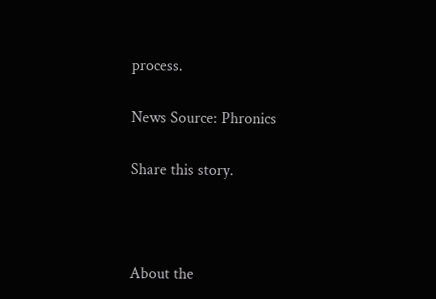process.

News Source: Phronics

Share this story.



About the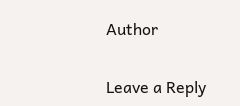Author

Leave a Reply